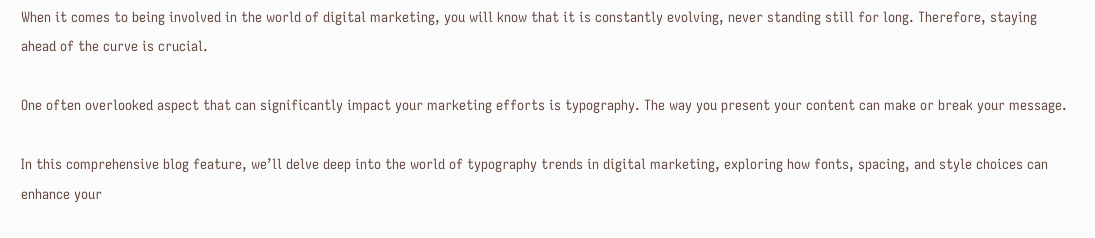When it comes to being involved in the world of digital marketing, you will know that it is constantly evolving, never standing still for long. Therefore, staying ahead of the curve is crucial.

One often overlooked aspect that can significantly impact your marketing efforts is typography. The way you present your content can make or break your message.

In this comprehensive blog feature, we’ll delve deep into the world of typography trends in digital marketing, exploring how fonts, spacing, and style choices can enhance your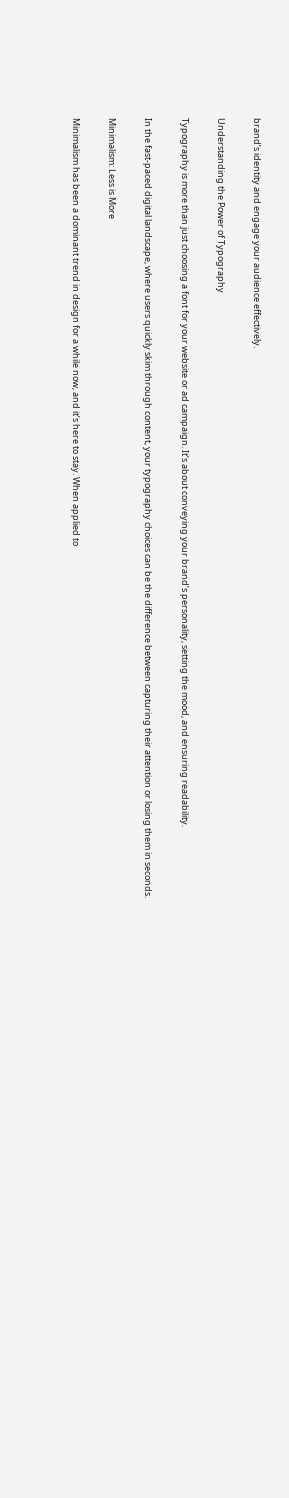brand’s identity and engage your audience effectively.

Understanding the Power of Typography

Typography is more than just choosing a font for your website or ad campaign. It’s about conveying your brand’s personality, setting the mood, and ensuring readability.

In the fast-paced digital landscape, where users quickly skim through content, your typography choices can be the difference between capturing their attention or losing them in seconds.

Minimalism: Less is More

Minimalism has been a dominant trend in design for a while now, and it’s here to stay. When applied to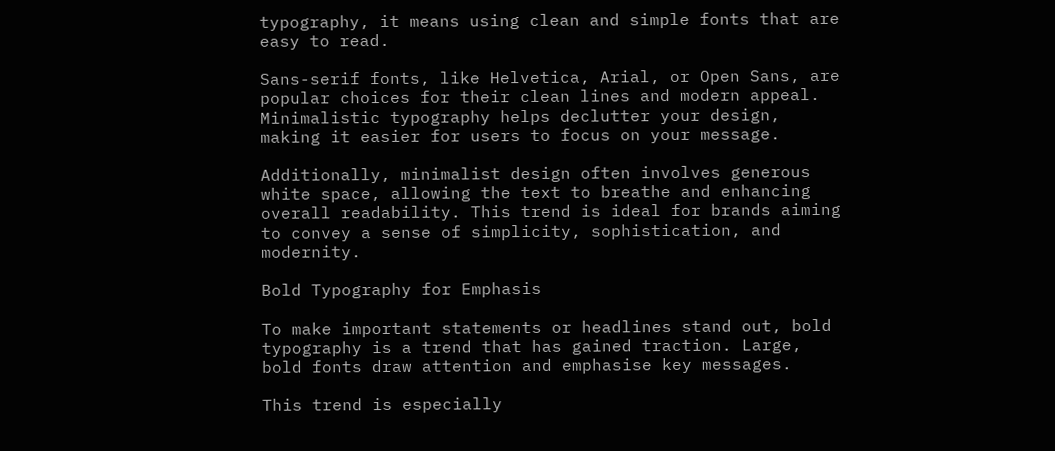typography, it means using clean and simple fonts that are easy to read.

Sans-serif fonts, like Helvetica, Arial, or Open Sans, are popular choices for their clean lines and modern appeal. Minimalistic typography helps declutter your design, making it easier for users to focus on your message.

Additionally, minimalist design often involves generous white space, allowing the text to breathe and enhancing overall readability. This trend is ideal for brands aiming to convey a sense of simplicity, sophistication, and modernity.

Bold Typography for Emphasis

To make important statements or headlines stand out, bold typography is a trend that has gained traction. Large, bold fonts draw attention and emphasise key messages.

This trend is especially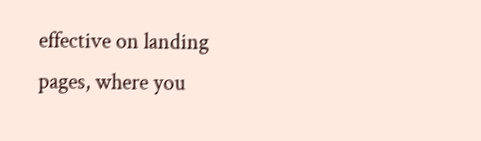effective on landing pages, where you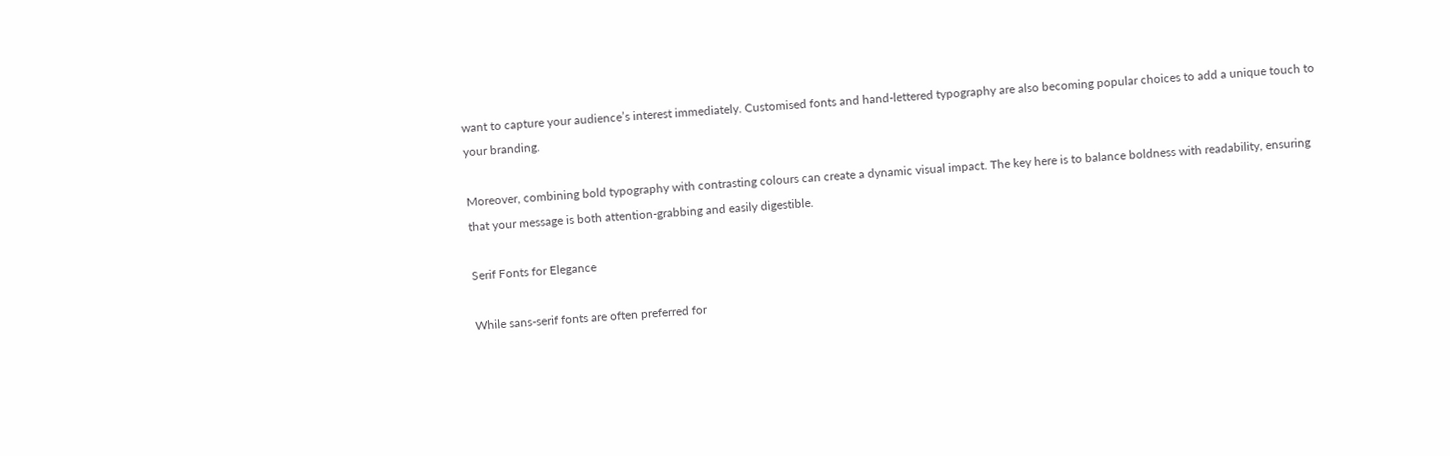want to capture your audience’s interest immediately. Customised fonts and hand-lettered typography are also becoming popular choices to add a unique touch to your branding.

Moreover, combining bold typography with contrasting colours can create a dynamic visual impact. The key here is to balance boldness with readability, ensuring that your message is both attention-grabbing and easily digestible.

Serif Fonts for Elegance

While sans-serif fonts are often preferred for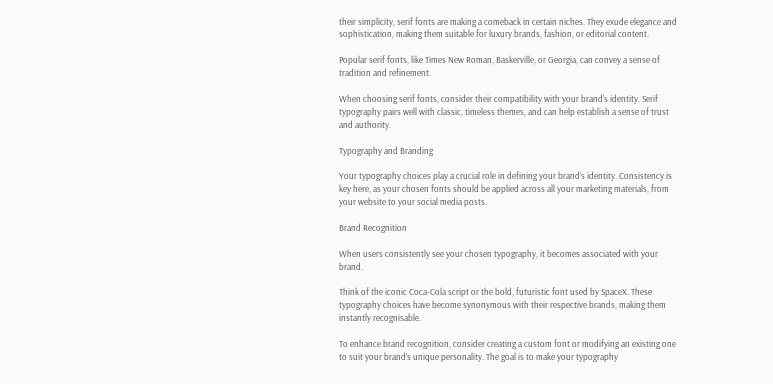their simplicity, serif fonts are making a comeback in certain niches. They exude elegance and sophistication, making them suitable for luxury brands, fashion, or editorial content.

Popular serif fonts, like Times New Roman, Baskerville, or Georgia, can convey a sense of tradition and refinement.

When choosing serif fonts, consider their compatibility with your brand’s identity. Serif typography pairs well with classic, timeless themes, and can help establish a sense of trust and authority.

Typography and Branding

Your typography choices play a crucial role in defining your brand’s identity. Consistency is key here, as your chosen fonts should be applied across all your marketing materials, from your website to your social media posts.

Brand Recognition

When users consistently see your chosen typography, it becomes associated with your brand.

Think of the iconic Coca-Cola script or the bold, futuristic font used by SpaceX. These typography choices have become synonymous with their respective brands, making them instantly recognisable.

To enhance brand recognition, consider creating a custom font or modifying an existing one to suit your brand’s unique personality. The goal is to make your typography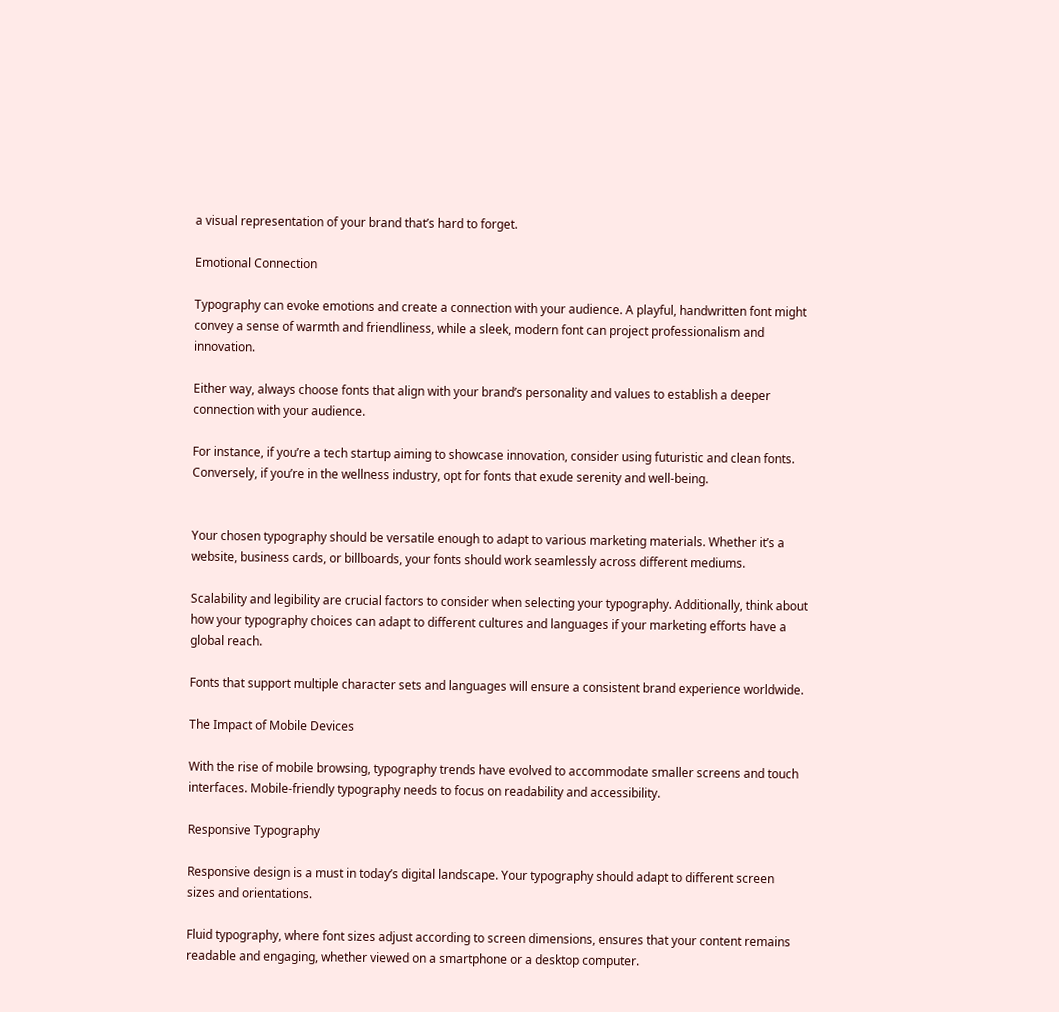a visual representation of your brand that’s hard to forget.

Emotional Connection

Typography can evoke emotions and create a connection with your audience. A playful, handwritten font might convey a sense of warmth and friendliness, while a sleek, modern font can project professionalism and innovation.

Either way, always choose fonts that align with your brand’s personality and values to establish a deeper connection with your audience.

For instance, if you’re a tech startup aiming to showcase innovation, consider using futuristic and clean fonts. Conversely, if you’re in the wellness industry, opt for fonts that exude serenity and well-being.


Your chosen typography should be versatile enough to adapt to various marketing materials. Whether it’s a website, business cards, or billboards, your fonts should work seamlessly across different mediums.

Scalability and legibility are crucial factors to consider when selecting your typography. Additionally, think about how your typography choices can adapt to different cultures and languages if your marketing efforts have a global reach.

Fonts that support multiple character sets and languages will ensure a consistent brand experience worldwide.

The Impact of Mobile Devices

With the rise of mobile browsing, typography trends have evolved to accommodate smaller screens and touch interfaces. Mobile-friendly typography needs to focus on readability and accessibility.

Responsive Typography

Responsive design is a must in today’s digital landscape. Your typography should adapt to different screen sizes and orientations.

Fluid typography, where font sizes adjust according to screen dimensions, ensures that your content remains readable and engaging, whether viewed on a smartphone or a desktop computer.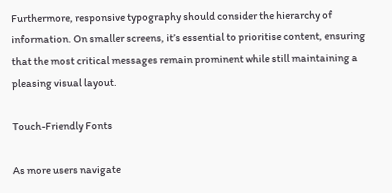Furthermore, responsive typography should consider the hierarchy of information. On smaller screens, it’s essential to prioritise content, ensuring that the most critical messages remain prominent while still maintaining a pleasing visual layout.

Touch-Friendly Fonts

As more users navigate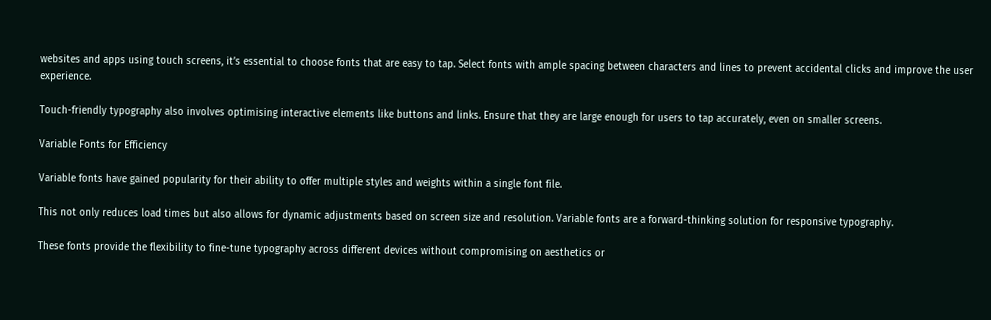websites and apps using touch screens, it’s essential to choose fonts that are easy to tap. Select fonts with ample spacing between characters and lines to prevent accidental clicks and improve the user experience.

Touch-friendly typography also involves optimising interactive elements like buttons and links. Ensure that they are large enough for users to tap accurately, even on smaller screens.

Variable Fonts for Efficiency

Variable fonts have gained popularity for their ability to offer multiple styles and weights within a single font file.

This not only reduces load times but also allows for dynamic adjustments based on screen size and resolution. Variable fonts are a forward-thinking solution for responsive typography.

These fonts provide the flexibility to fine-tune typography across different devices without compromising on aesthetics or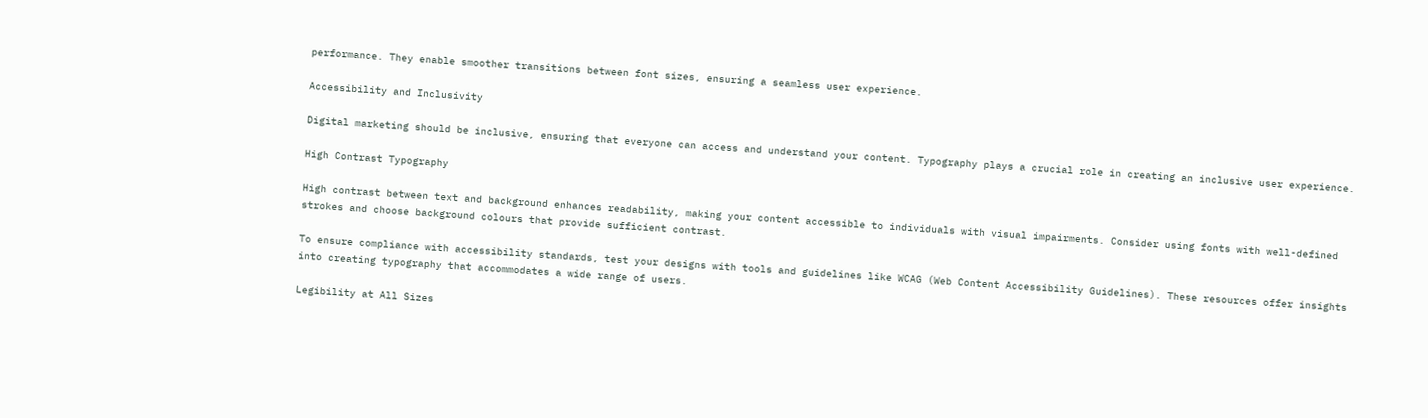performance. They enable smoother transitions between font sizes, ensuring a seamless user experience.

Accessibility and Inclusivity

Digital marketing should be inclusive, ensuring that everyone can access and understand your content. Typography plays a crucial role in creating an inclusive user experience.

High Contrast Typography

High contrast between text and background enhances readability, making your content accessible to individuals with visual impairments. Consider using fonts with well-defined strokes and choose background colours that provide sufficient contrast.

To ensure compliance with accessibility standards, test your designs with tools and guidelines like WCAG (Web Content Accessibility Guidelines). These resources offer insights into creating typography that accommodates a wide range of users.

Legibility at All Sizes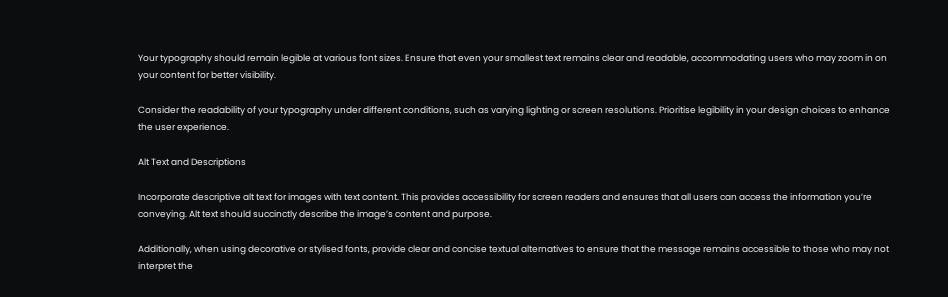Your typography should remain legible at various font sizes. Ensure that even your smallest text remains clear and readable, accommodating users who may zoom in on your content for better visibility.

Consider the readability of your typography under different conditions, such as varying lighting or screen resolutions. Prioritise legibility in your design choices to enhance the user experience.

Alt Text and Descriptions

Incorporate descriptive alt text for images with text content. This provides accessibility for screen readers and ensures that all users can access the information you’re conveying. Alt text should succinctly describe the image’s content and purpose.

Additionally, when using decorative or stylised fonts, provide clear and concise textual alternatives to ensure that the message remains accessible to those who may not interpret the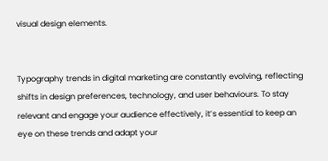visual design elements.


Typography trends in digital marketing are constantly evolving, reflecting shifts in design preferences, technology, and user behaviours. To stay relevant and engage your audience effectively, it’s essential to keep an eye on these trends and adapt your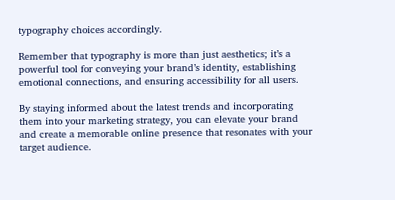typography choices accordingly.

Remember that typography is more than just aesthetics; it’s a powerful tool for conveying your brand’s identity, establishing emotional connections, and ensuring accessibility for all users.

By staying informed about the latest trends and incorporating them into your marketing strategy, you can elevate your brand and create a memorable online presence that resonates with your target audience.